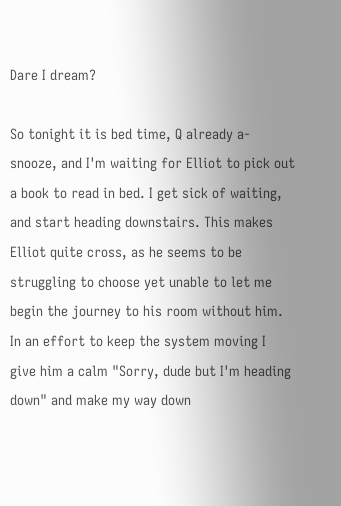Dare I dream?

So tonight it is bed time, Q already a-snooze, and I'm waiting for Elliot to pick out a book to read in bed. I get sick of waiting, and start heading downstairs. This makes Elliot quite cross, as he seems to be struggling to choose yet unable to let me begin the journey to his room without him. In an effort to keep the system moving I give him a calm "Sorry, dude but I'm heading down" and make my way down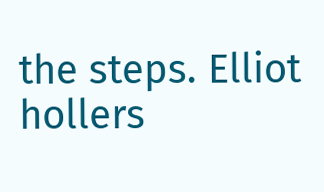the steps. Elliot hollers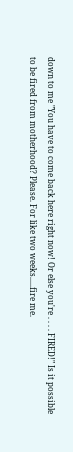down to me "You have to come back here right now! Or else you're . . . . FIRED!" Is it possible to be fired from motherhood? Please. For like two weeks.....fire me.